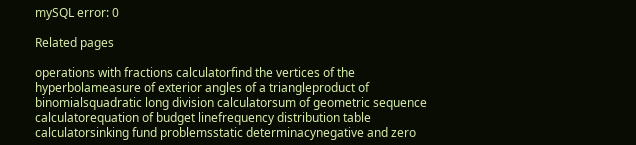mySQL error: 0

Related pages

operations with fractions calculatorfind the vertices of the hyperbolameasure of exterior angles of a triangleproduct of binomialsquadratic long division calculatorsum of geometric sequence calculatorequation of budget linefrequency distribution table calculatorsinking fund problemsstatic determinacynegative and zero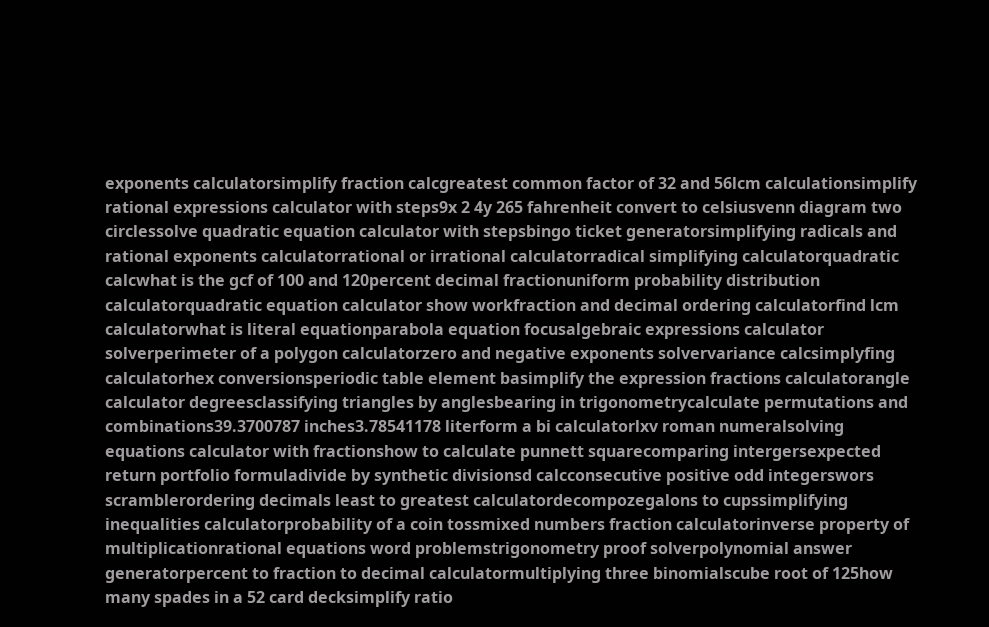exponents calculatorsimplify fraction calcgreatest common factor of 32 and 56lcm calculationsimplify rational expressions calculator with steps9x 2 4y 265 fahrenheit convert to celsiusvenn diagram two circlessolve quadratic equation calculator with stepsbingo ticket generatorsimplifying radicals and rational exponents calculatorrational or irrational calculatorradical simplifying calculatorquadratic calcwhat is the gcf of 100 and 120percent decimal fractionuniform probability distribution calculatorquadratic equation calculator show workfraction and decimal ordering calculatorfind lcm calculatorwhat is literal equationparabola equation focusalgebraic expressions calculator solverperimeter of a polygon calculatorzero and negative exponents solvervariance calcsimplyfing calculatorhex conversionsperiodic table element basimplify the expression fractions calculatorangle calculator degreesclassifying triangles by anglesbearing in trigonometrycalculate permutations and combinations39.3700787 inches3.78541178 literform a bi calculatorlxv roman numeralsolving equations calculator with fractionshow to calculate punnett squarecomparing intergersexpected return portfolio formuladivide by synthetic divisionsd calcconsecutive positive odd integerswors scramblerordering decimals least to greatest calculatordecompozegalons to cupssimplifying inequalities calculatorprobability of a coin tossmixed numbers fraction calculatorinverse property of multiplicationrational equations word problemstrigonometry proof solverpolynomial answer generatorpercent to fraction to decimal calculatormultiplying three binomialscube root of 125how many spades in a 52 card decksimplify ratio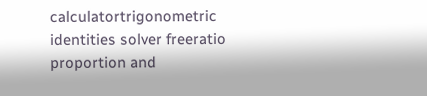calculatortrigonometric identities solver freeratio proportion and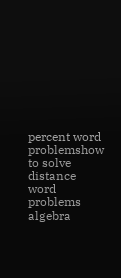percent word problemshow to solve distance word problems algebra